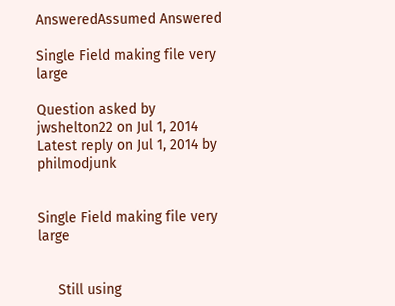AnsweredAssumed Answered

Single Field making file very large

Question asked by jwshelton22 on Jul 1, 2014
Latest reply on Jul 1, 2014 by philmodjunk


Single Field making file very large


     Still using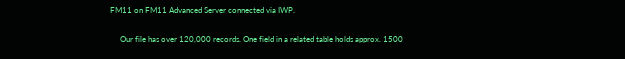FM11 on FM11 Advanced Server connected via IWP.

     Our file has over 120,000 records. One field in a related table holds approx. 1500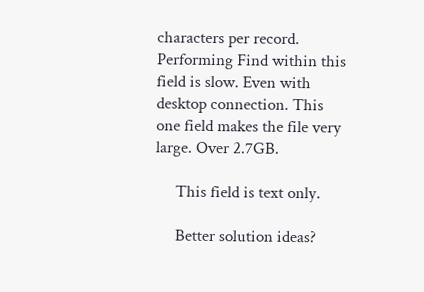characters per record. Performing Find within this field is slow. Even with desktop connection. This one field makes the file very large. Over 2.7GB.

     This field is text only.

     Better solution ideas?